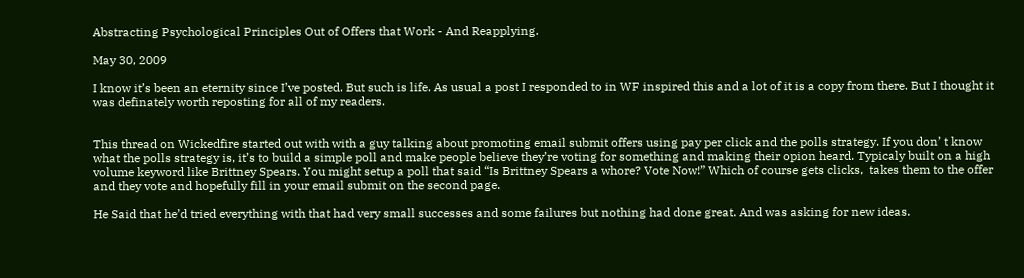Abstracting Psychological Principles Out of Offers that Work - And Reapplying.

May 30, 2009

I know it’s been an eternity since I’ve posted. But such is life. As usual a post I responded to in WF inspired this and a lot of it is a copy from there. But I thought it was definately worth reposting for all of my readers.


This thread on Wickedfire started out with with a guy talking about promoting email submit offers using pay per click and the polls strategy. If you don’ t know what the polls strategy is, it’s to build a simple poll and make people believe they’re voting for something and making their opion heard. Typicaly built on a high volume keyword like Brittney Spears. You might setup a poll that said “Is Brittney Spears a whore? Vote Now!” Which of course gets clicks,  takes them to the offer and they vote and hopefully fill in your email submit on the second page.

He Said that he’d tried everything with that had very small successes and some failures but nothing had done great. And was asking for new ideas.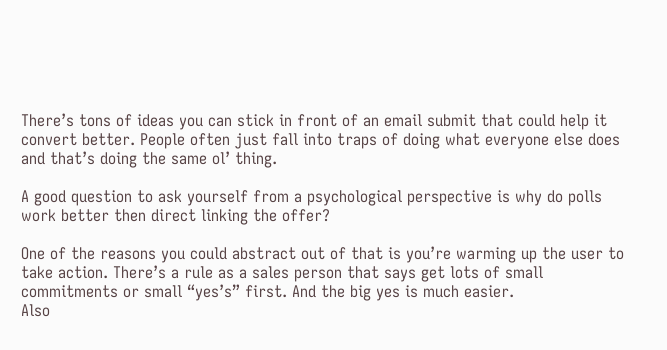There’s tons of ideas you can stick in front of an email submit that could help it convert better. People often just fall into traps of doing what everyone else does and that’s doing the same ol’ thing.

A good question to ask yourself from a psychological perspective is why do polls work better then direct linking the offer?

One of the reasons you could abstract out of that is you’re warming up the user to take action. There’s a rule as a sales person that says get lots of small commitments or small “yes’s” first. And the big yes is much easier.
Also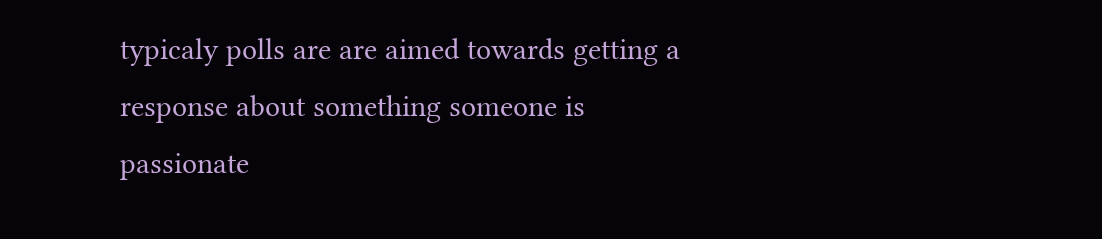typicaly polls are are aimed towards getting a response about something someone is passionate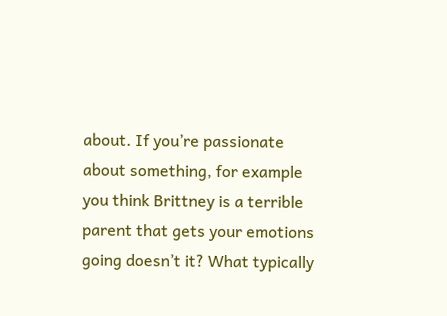about. If you’re passionate about something, for example you think Brittney is a terrible parent that gets your emotions going doesn’t it? What typically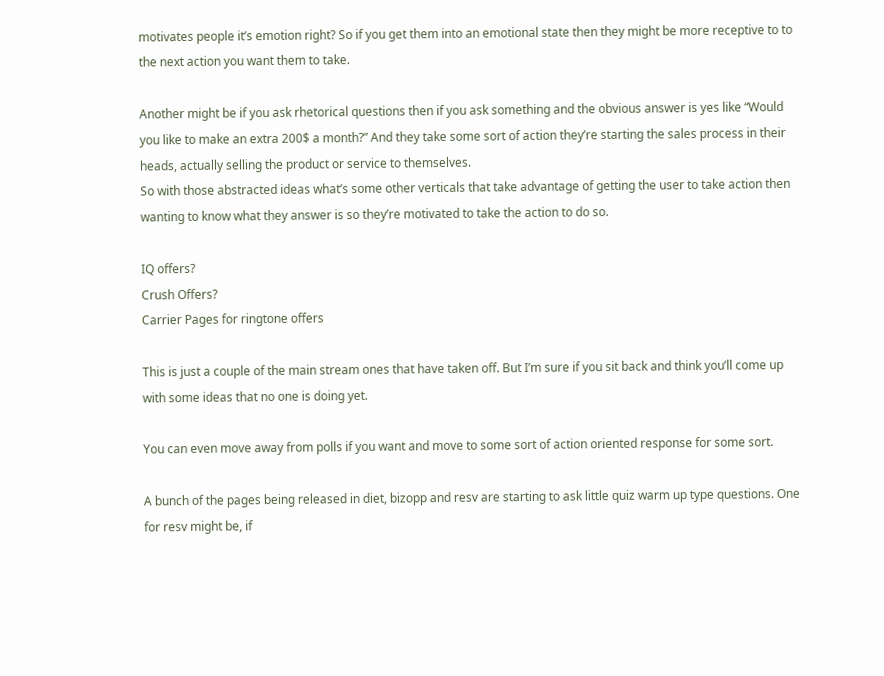motivates people it’s emotion right? So if you get them into an emotional state then they might be more receptive to to the next action you want them to take.

Another might be if you ask rhetorical questions then if you ask something and the obvious answer is yes like “Would you like to make an extra 200$ a month?” And they take some sort of action they’re starting the sales process in their heads, actually selling the product or service to themselves.
So with those abstracted ideas what’s some other verticals that take advantage of getting the user to take action then wanting to know what they answer is so they’re motivated to take the action to do so.

IQ offers?
Crush Offers?
Carrier Pages for ringtone offers

This is just a couple of the main stream ones that have taken off. But I’m sure if you sit back and think you’ll come up with some ideas that no one is doing yet.

You can even move away from polls if you want and move to some sort of action oriented response for some sort.

A bunch of the pages being released in diet, bizopp and resv are starting to ask little quiz warm up type questions. One for resv might be, if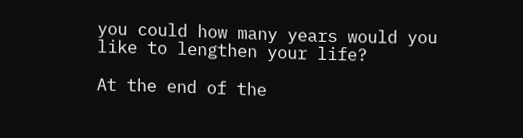you could how many years would you like to lengthen your life?

At the end of the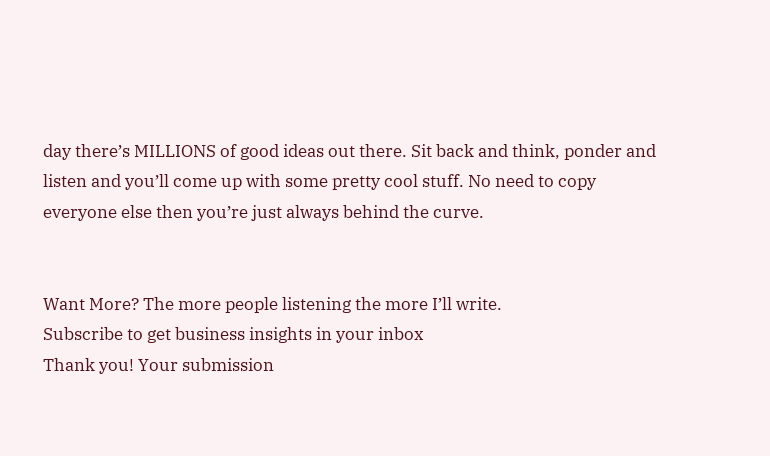day there’s MILLIONS of good ideas out there. Sit back and think, ponder and listen and you’ll come up with some pretty cool stuff. No need to copy everyone else then you’re just always behind the curve.


Want More? The more people listening the more I’ll write.
Subscribe to get business insights in your inbox
Thank you! Your submission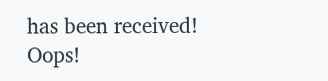has been received!
Oops!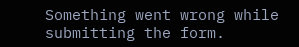Something went wrong while submitting the form.